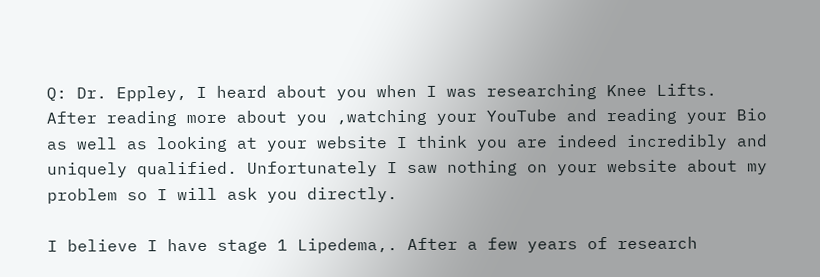Q: Dr. Eppley, I heard about you when I was researching Knee Lifts. After reading more about you ,watching your YouTube and reading your Bio as well as looking at your website I think you are indeed incredibly and uniquely qualified. Unfortunately I saw nothing on your website about my problem so I will ask you directly.

I believe I have stage 1 Lipedema,. After a few years of research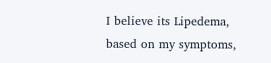I believe its Lipedema, based on my symptoms,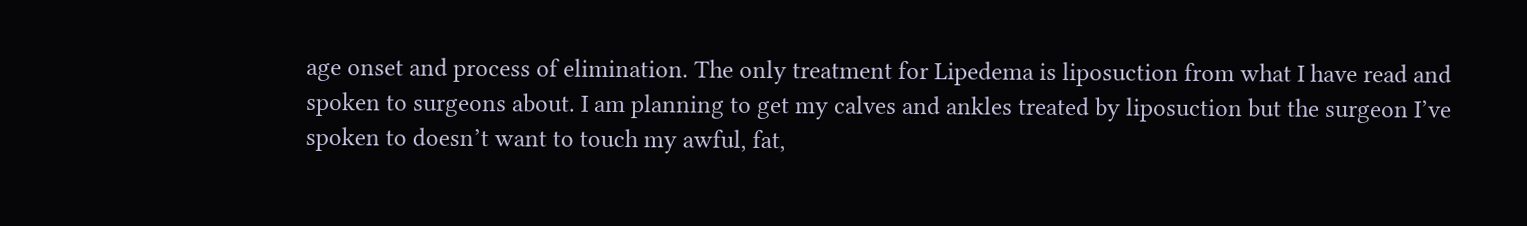age onset and process of elimination. The only treatment for Lipedema is liposuction from what I have read and spoken to surgeons about. I am planning to get my calves and ankles treated by liposuction but the surgeon I’ve spoken to doesn’t want to touch my awful, fat,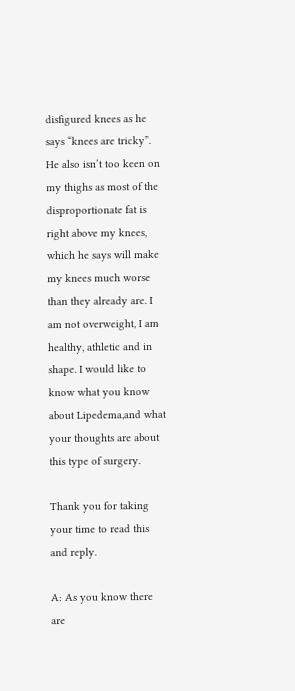disfigured knees as he says “knees are tricky”. He also isn’t too keen on my thighs as most of the disproportionate fat is right above my knees, which he says will make my knees much worse than they already are. I am not overweight, I am healthy, athletic and in shape. I would like to know what you know about Lipedema,and what your thoughts are about this type of surgery.

Thank you for taking your time to read this and reply.

A: As you know there are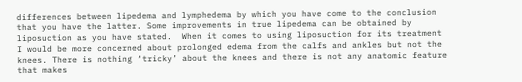differences between lipedema and lymphedema by which you have come to the conclusion that you have the latter. Some improvements in true lipedema can be obtained by liposuction as you have stated.  When it comes to using liposuction for its treatment I would be more concerned about prolonged edema from the calfs and ankles but not the knees. There is nothing ‘tricky’ about the knees and there is not any anatomic feature that makes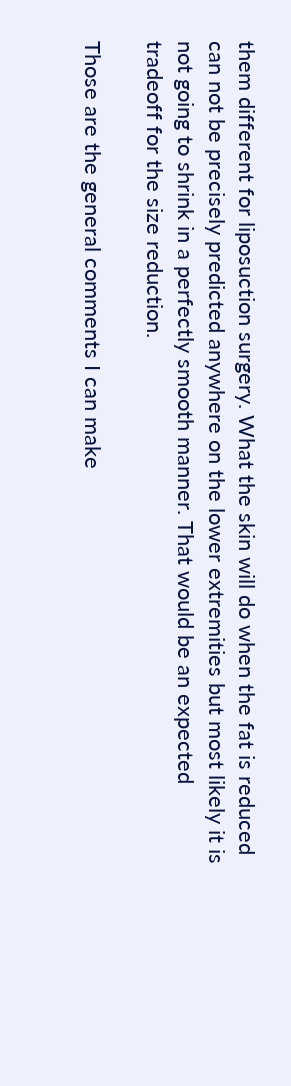them different for liposuction surgery. What the skin will do when the fat is reduced can not be precisely predicted anywhere on the lower extremities but most likely it is not going to shrink in a perfectly smooth manner. That would be an expected tradeoff for the size reduction.

Those are the general comments I can make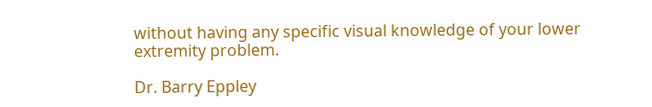without having any specific visual knowledge of your lower extremity problem.

Dr. Barry Eppley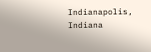Indianapolis, Indiana